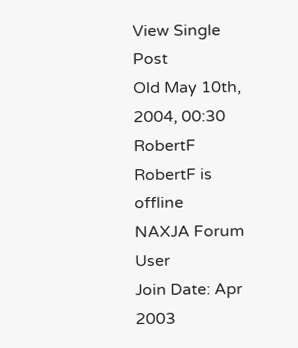View Single Post
Old May 10th, 2004, 00:30
RobertF RobertF is offline
NAXJA Forum User
Join Date: Apr 2003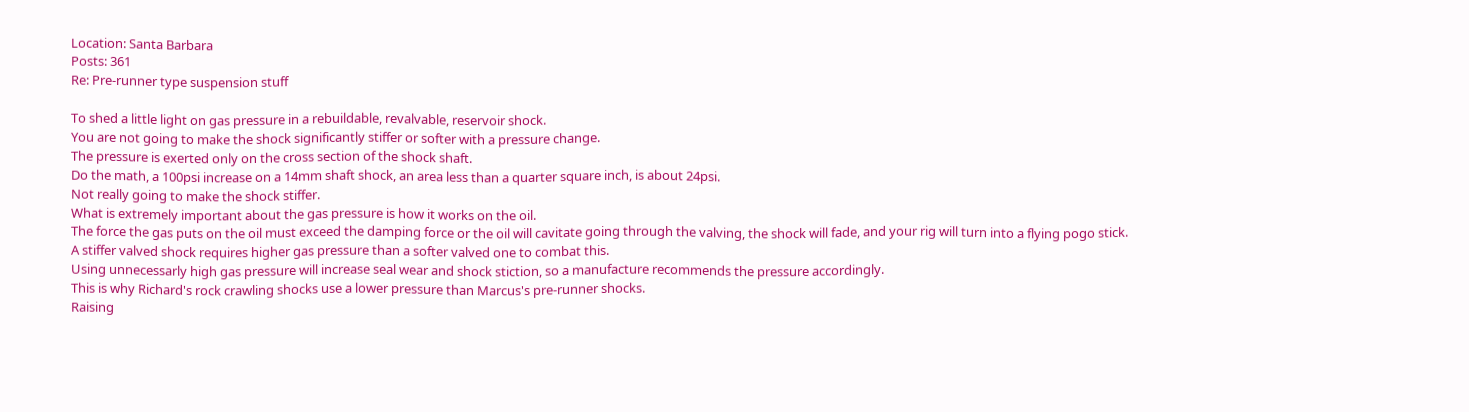Location: Santa Barbara
Posts: 361
Re: Pre-runner type suspension stuff

To shed a little light on gas pressure in a rebuildable, revalvable, reservoir shock.
You are not going to make the shock significantly stiffer or softer with a pressure change.
The pressure is exerted only on the cross section of the shock shaft.
Do the math, a 100psi increase on a 14mm shaft shock, an area less than a quarter square inch, is about 24psi.
Not really going to make the shock stiffer.
What is extremely important about the gas pressure is how it works on the oil.
The force the gas puts on the oil must exceed the damping force or the oil will cavitate going through the valving, the shock will fade, and your rig will turn into a flying pogo stick.
A stiffer valved shock requires higher gas pressure than a softer valved one to combat this.
Using unnecessarly high gas pressure will increase seal wear and shock stiction, so a manufacture recommends the pressure accordingly.
This is why Richard's rock crawling shocks use a lower pressure than Marcus's pre-runner shocks.
Raising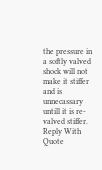the pressure in a softly valved shock will not make it stiffer and is unnecassary untill it is re-valved stiffer.
Reply With Quote